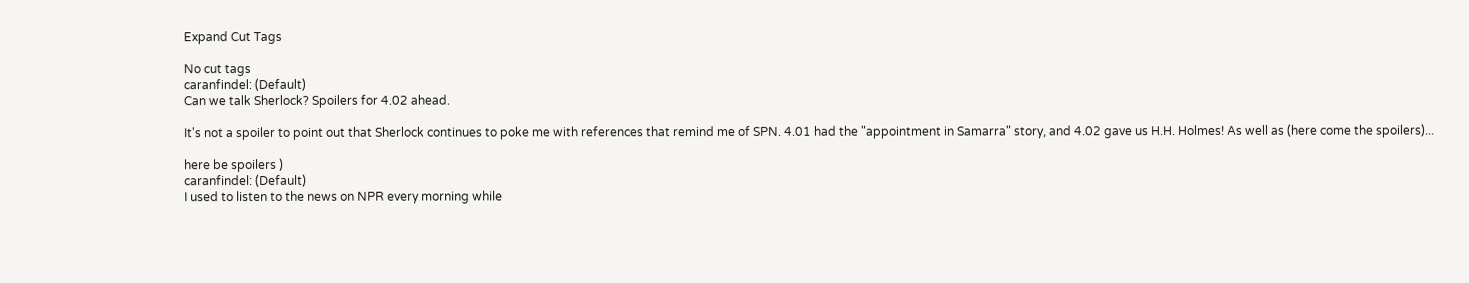Expand Cut Tags

No cut tags
caranfindel: (Default)
Can we talk Sherlock? Spoilers for 4.02 ahead.

It's not a spoiler to point out that Sherlock continues to poke me with references that remind me of SPN. 4.01 had the "appointment in Samarra" story, and 4.02 gave us H.H. Holmes! As well as (here come the spoilers)...

here be spoilers )
caranfindel: (Default)
I used to listen to the news on NPR every morning while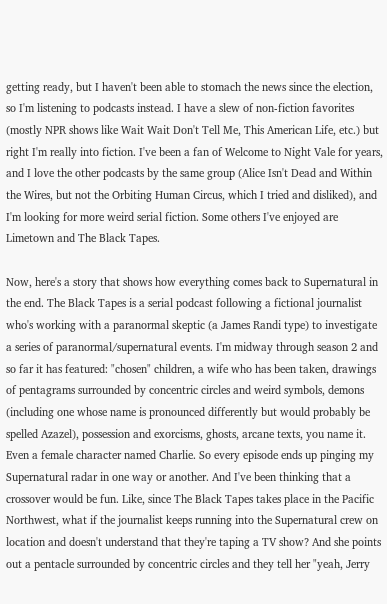getting ready, but I haven't been able to stomach the news since the election, so I'm listening to podcasts instead. I have a slew of non-fiction favorites (mostly NPR shows like Wait Wait Don't Tell Me, This American Life, etc.) but right I'm really into fiction. I've been a fan of Welcome to Night Vale for years, and I love the other podcasts by the same group (Alice Isn't Dead and Within the Wires, but not the Orbiting Human Circus, which I tried and disliked), and I'm looking for more weird serial fiction. Some others I've enjoyed are Limetown and The Black Tapes.

Now, here's a story that shows how everything comes back to Supernatural in the end. The Black Tapes is a serial podcast following a fictional journalist who's working with a paranormal skeptic (a James Randi type) to investigate a series of paranormal/supernatural events. I'm midway through season 2 and so far it has featured: "chosen" children, a wife who has been taken, drawings of pentagrams surrounded by concentric circles and weird symbols, demons (including one whose name is pronounced differently but would probably be spelled Azazel), possession and exorcisms, ghosts, arcane texts, you name it. Even a female character named Charlie. So every episode ends up pinging my Supernatural radar in one way or another. And I've been thinking that a crossover would be fun. Like, since The Black Tapes takes place in the Pacific Northwest, what if the journalist keeps running into the Supernatural crew on location and doesn't understand that they're taping a TV show? And she points out a pentacle surrounded by concentric circles and they tell her "yeah, Jerry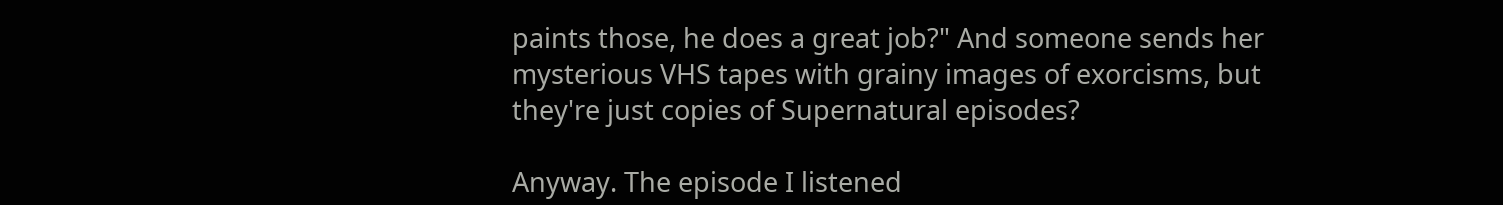paints those, he does a great job?" And someone sends her mysterious VHS tapes with grainy images of exorcisms, but they're just copies of Supernatural episodes?

Anyway. The episode I listened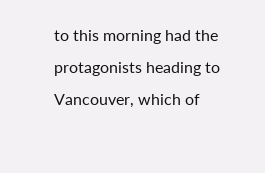to this morning had the protagonists heading to Vancouver, which of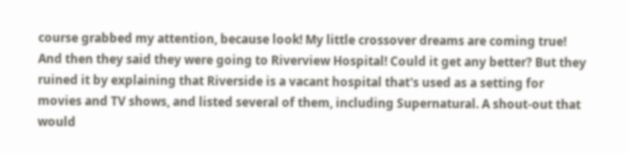course grabbed my attention, because look! My little crossover dreams are coming true! And then they said they were going to Riverview Hospital! Could it get any better? But they ruined it by explaining that Riverside is a vacant hospital that's used as a setting for movies and TV shows, and listed several of them, including Supernatural. A shout-out that would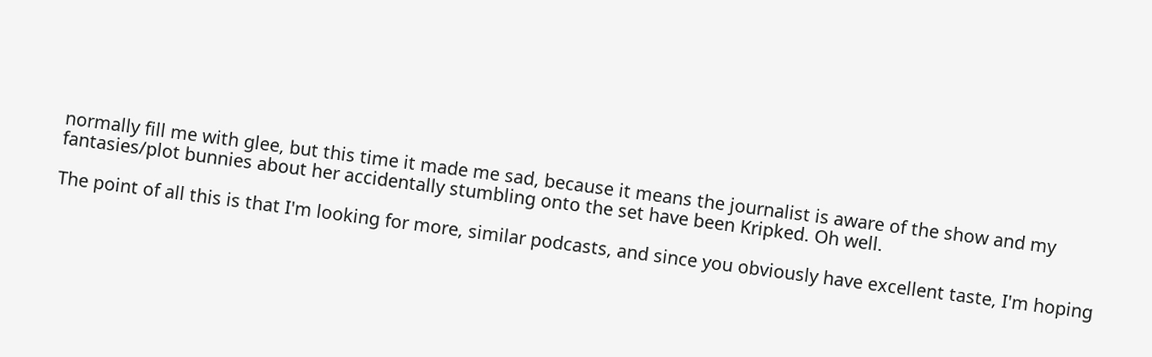normally fill me with glee, but this time it made me sad, because it means the journalist is aware of the show and my fantasies/plot bunnies about her accidentally stumbling onto the set have been Kripked. Oh well.

The point of all this is that I'm looking for more, similar podcasts, and since you obviously have excellent taste, I'm hoping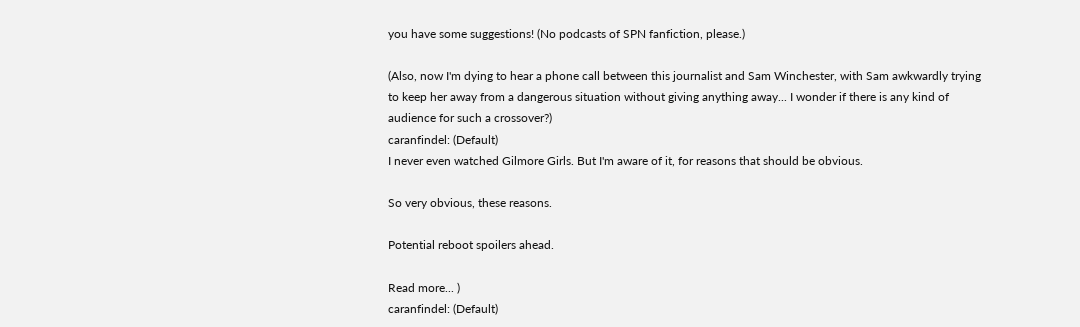you have some suggestions! (No podcasts of SPN fanfiction, please.)

(Also, now I'm dying to hear a phone call between this journalist and Sam Winchester, with Sam awkwardly trying to keep her away from a dangerous situation without giving anything away... I wonder if there is any kind of audience for such a crossover?)
caranfindel: (Default)
I never even watched Gilmore Girls. But I'm aware of it, for reasons that should be obvious.

So very obvious, these reasons.

Potential reboot spoilers ahead.

Read more... )
caranfindel: (Default)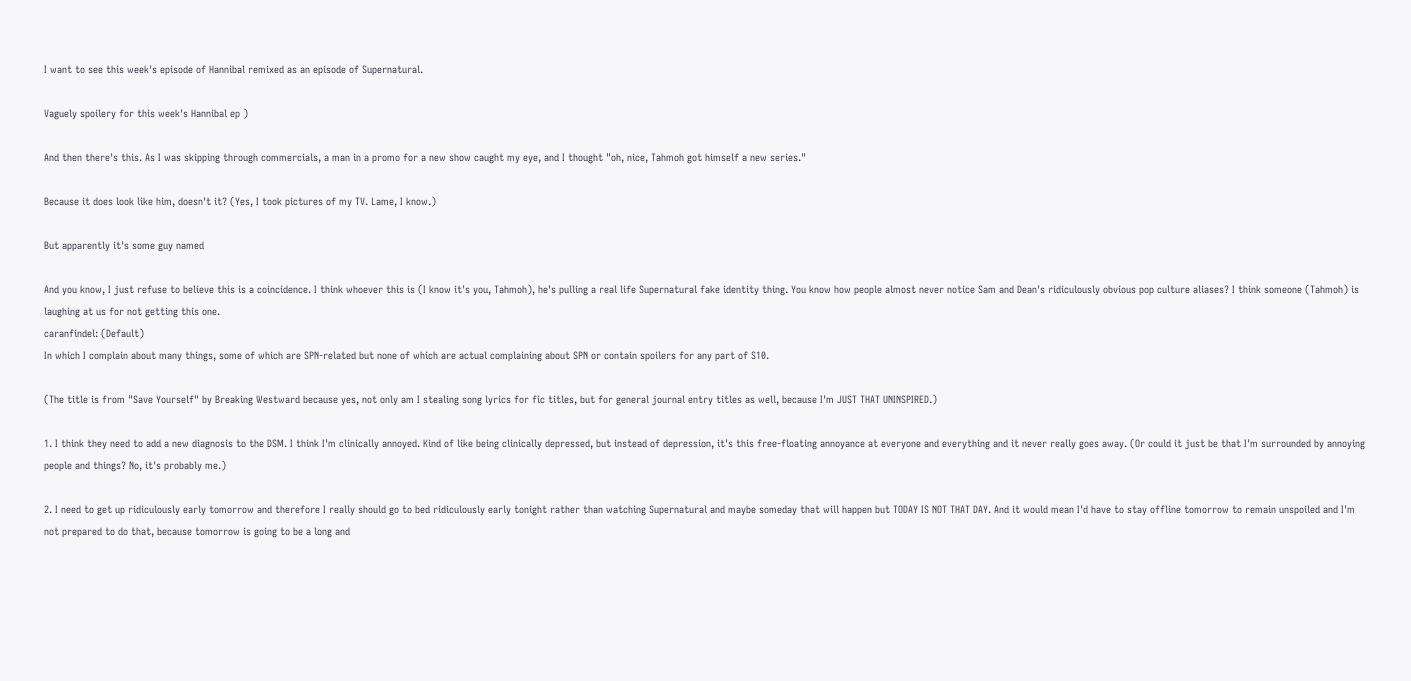I want to see this week's episode of Hannibal remixed as an episode of Supernatural.

Vaguely spoilery for this week's Hannibal ep )

And then there's this. As I was skipping through commercials, a man in a promo for a new show caught my eye, and I thought "oh, nice, Tahmoh got himself a new series."

Because it does look like him, doesn't it? (Yes, I took pictures of my TV. Lame, I know.)

But apparently it's some guy named

And you know, I just refuse to believe this is a coincidence. I think whoever this is (I know it's you, Tahmoh), he's pulling a real life Supernatural fake identity thing. You know how people almost never notice Sam and Dean's ridiculously obvious pop culture aliases? I think someone (Tahmoh) is laughing at us for not getting this one.
caranfindel: (Default)
In which I complain about many things, some of which are SPN-related but none of which are actual complaining about SPN or contain spoilers for any part of S10.

(The title is from "Save Yourself" by Breaking Westward because yes, not only am I stealing song lyrics for fic titles, but for general journal entry titles as well, because I'm JUST THAT UNINSPIRED.)

1. I think they need to add a new diagnosis to the DSM. I think I'm clinically annoyed. Kind of like being clinically depressed, but instead of depression, it's this free-floating annoyance at everyone and everything and it never really goes away. (Or could it just be that I'm surrounded by annoying people and things? No, it's probably me.)

2. I need to get up ridiculously early tomorrow and therefore I really should go to bed ridiculously early tonight rather than watching Supernatural and maybe someday that will happen but TODAY IS NOT THAT DAY. And it would mean I'd have to stay offline tomorrow to remain unspoiled and I'm not prepared to do that, because tomorrow is going to be a long and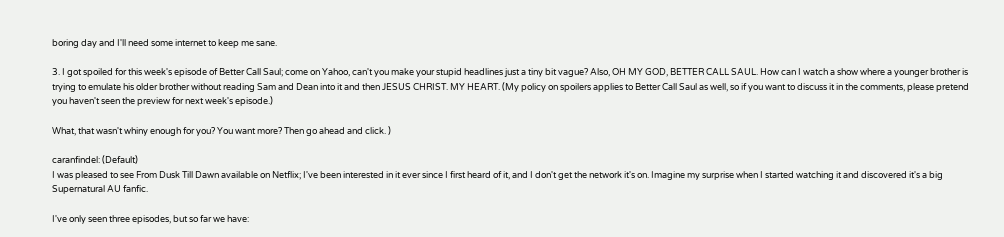boring day and I'll need some internet to keep me sane.

3. I got spoiled for this week's episode of Better Call Saul; come on Yahoo, can't you make your stupid headlines just a tiny bit vague? Also, OH MY GOD, BETTER CALL SAUL. How can I watch a show where a younger brother is trying to emulate his older brother without reading Sam and Dean into it and then JESUS CHRIST. MY HEART. (My policy on spoilers applies to Better Call Saul as well, so if you want to discuss it in the comments, please pretend you haven't seen the preview for next week's episode.)

What, that wasn't whiny enough for you? You want more? Then go ahead and click. )

caranfindel: (Default)
I was pleased to see From Dusk Till Dawn available on Netflix; I've been interested in it ever since I first heard of it, and I don't get the network it's on. Imagine my surprise when I started watching it and discovered it's a big Supernatural AU fanfic.

I've only seen three episodes, but so far we have: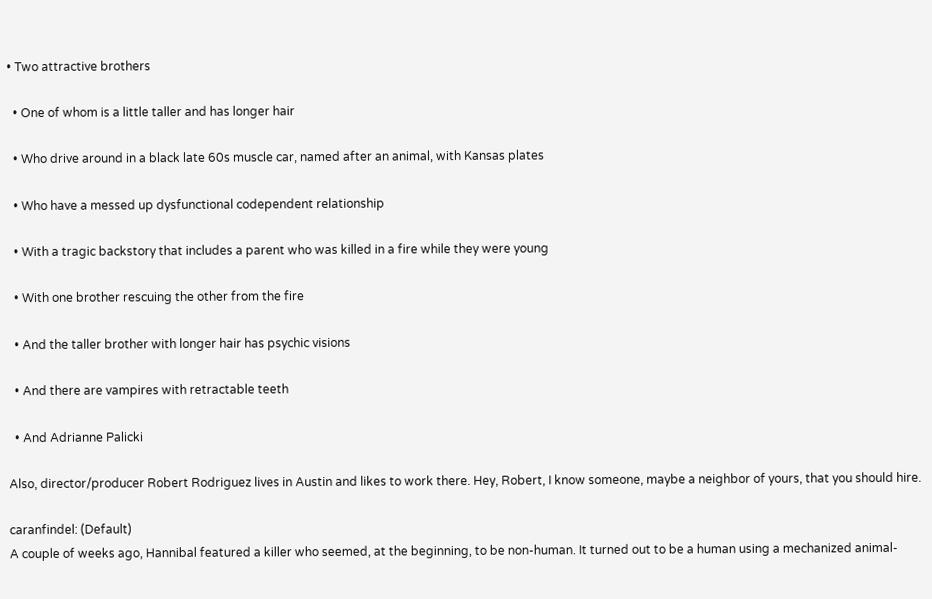• Two attractive brothers

  • One of whom is a little taller and has longer hair

  • Who drive around in a black late 60s muscle car, named after an animal, with Kansas plates

  • Who have a messed up dysfunctional codependent relationship

  • With a tragic backstory that includes a parent who was killed in a fire while they were young

  • With one brother rescuing the other from the fire

  • And the taller brother with longer hair has psychic visions

  • And there are vampires with retractable teeth

  • And Adrianne Palicki

Also, director/producer Robert Rodriguez lives in Austin and likes to work there. Hey, Robert, I know someone, maybe a neighbor of yours, that you should hire.

caranfindel: (Default)
A couple of weeks ago, Hannibal featured a killer who seemed, at the beginning, to be non-human. It turned out to be a human using a mechanized animal-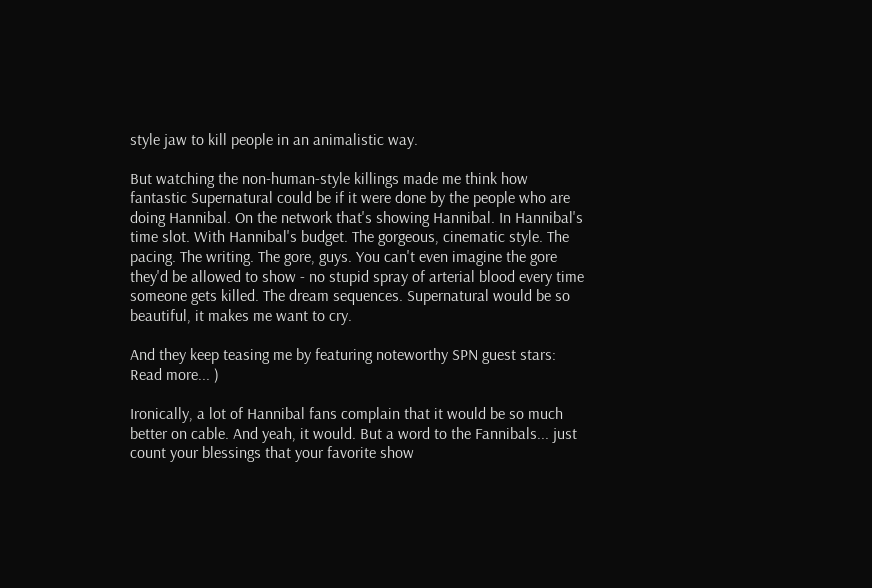style jaw to kill people in an animalistic way.

But watching the non-human-style killings made me think how fantastic Supernatural could be if it were done by the people who are doing Hannibal. On the network that's showing Hannibal. In Hannibal's time slot. With Hannibal's budget. The gorgeous, cinematic style. The pacing. The writing. The gore, guys. You can't even imagine the gore they'd be allowed to show - no stupid spray of arterial blood every time someone gets killed. The dream sequences. Supernatural would be so beautiful, it makes me want to cry.

And they keep teasing me by featuring noteworthy SPN guest stars:
Read more... )

Ironically, a lot of Hannibal fans complain that it would be so much better on cable. And yeah, it would. But a word to the Fannibals... just count your blessings that your favorite show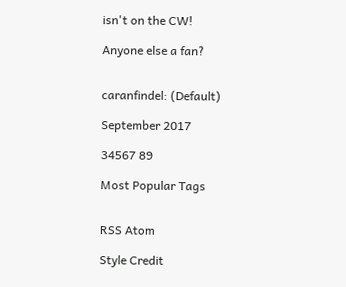isn't on the CW!

Anyone else a fan?


caranfindel: (Default)

September 2017

34567 89

Most Popular Tags


RSS Atom

Style Credit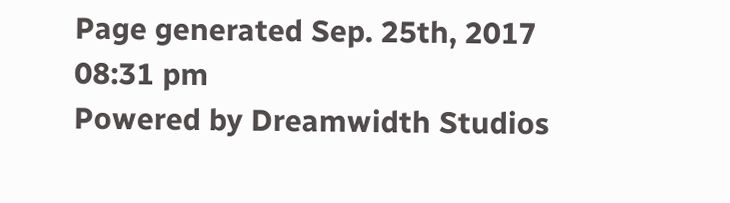Page generated Sep. 25th, 2017 08:31 pm
Powered by Dreamwidth Studios